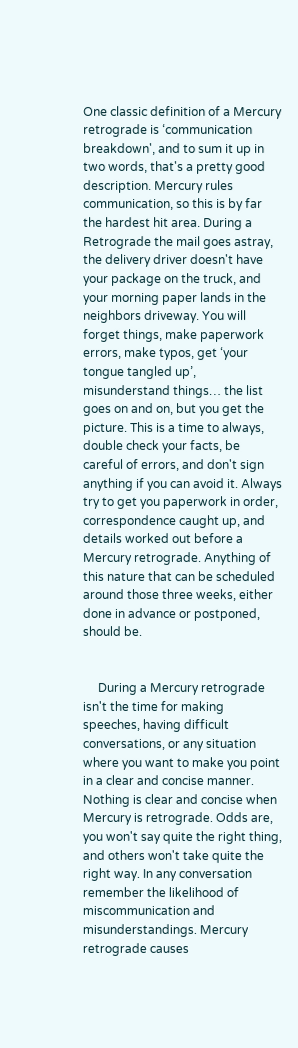One classic definition of a Mercury retrograde is ‘communication breakdown', and to sum it up in two words, that's a pretty good description. Mercury rules communication, so this is by far the hardest hit area. During a Retrograde the mail goes astray, the delivery driver doesn't have your package on the truck, and your morning paper lands in the neighbors driveway. You will forget things, make paperwork errors, make typos, get ‘your tongue tangled up’, misunderstand things… the list goes on and on, but you get the picture. This is a time to always, double check your facts, be careful of errors, and don't sign anything if you can avoid it. Always try to get you paperwork in order, correspondence caught up, and details worked out before a Mercury retrograde. Anything of this nature that can be scheduled around those three weeks, either done in advance or postponed, should be.


     During a Mercury retrograde isn't the time for making speeches, having difficult conversations, or any situation where you want to make you point in a clear and concise manner. Nothing is clear and concise when Mercury is retrograde. Odds are, you won't say quite the right thing, and others won't take quite the right way. In any conversation remember the likelihood of miscommunication and misunderstandings. Mercury retrograde causes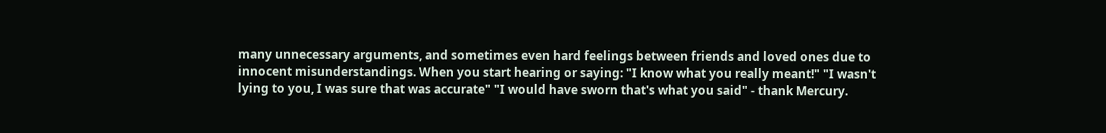many unnecessary arguments, and sometimes even hard feelings between friends and loved ones due to innocent misunderstandings. When you start hearing or saying: "I know what you really meant!" "I wasn't lying to you, I was sure that was accurate" "I would have sworn that's what you said" - thank Mercury.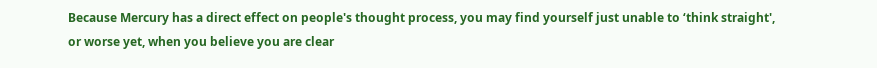Because Mercury has a direct effect on people's thought process, you may find yourself just unable to ‘think straight', or worse yet, when you believe you are clear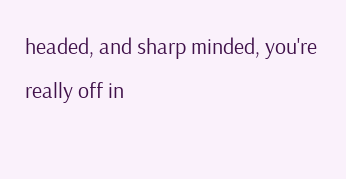headed, and sharp minded, you're really off in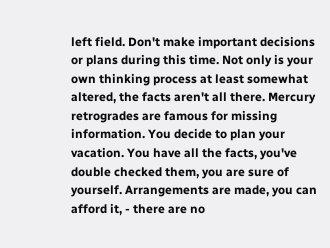left field. Don't make important decisions or plans during this time. Not only is your own thinking process at least somewhat altered, the facts aren't all there. Mercury retrogrades are famous for missing information. You decide to plan your vacation. You have all the facts, you've double checked them, you are sure of yourself. Arrangements are made, you can afford it, - there are no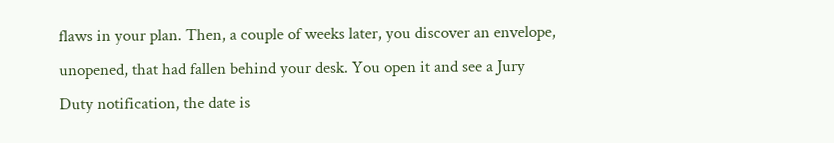flaws in your plan. Then, a couple of weeks later, you discover an envelope, unopened, that had fallen behind your desk. You open it and see a Jury Duty notification, the date is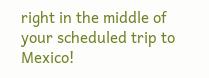right in the middle of your scheduled trip to Mexico!